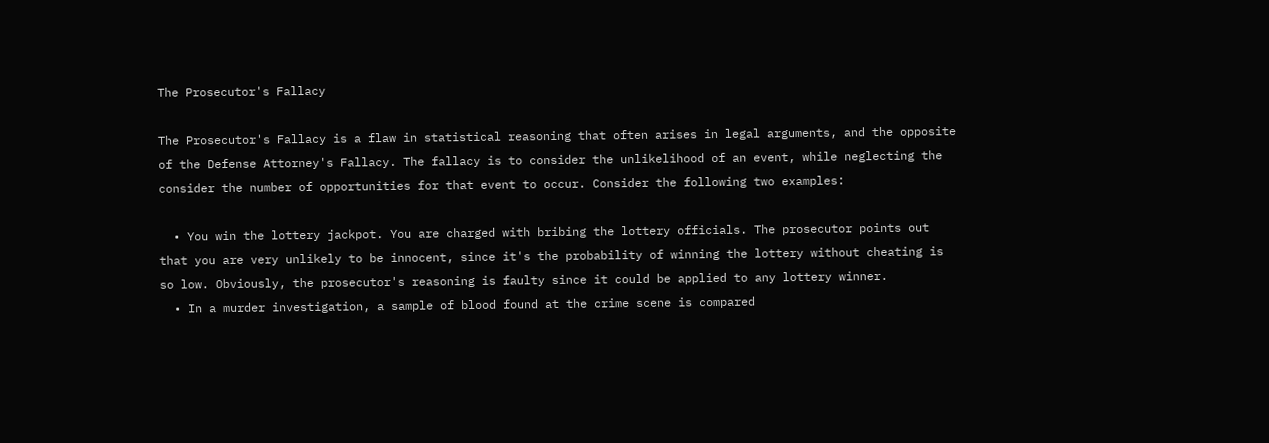The Prosecutor's Fallacy

The Prosecutor's Fallacy is a flaw in statistical reasoning that often arises in legal arguments, and the opposite of the Defense Attorney's Fallacy. The fallacy is to consider the unlikelihood of an event, while neglecting the consider the number of opportunities for that event to occur. Consider the following two examples:

  • You win the lottery jackpot. You are charged with bribing the lottery officials. The prosecutor points out that you are very unlikely to be innocent, since it's the probability of winning the lottery without cheating is so low. Obviously, the prosecutor's reasoning is faulty since it could be applied to any lottery winner.
  • In a murder investigation, a sample of blood found at the crime scene is compared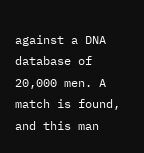against a DNA database of 20,000 men. A match is found, and this man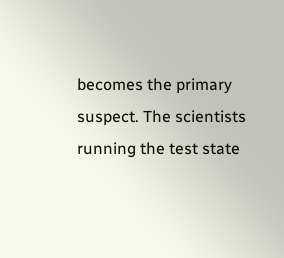becomes the primary suspect. The scientists running the test state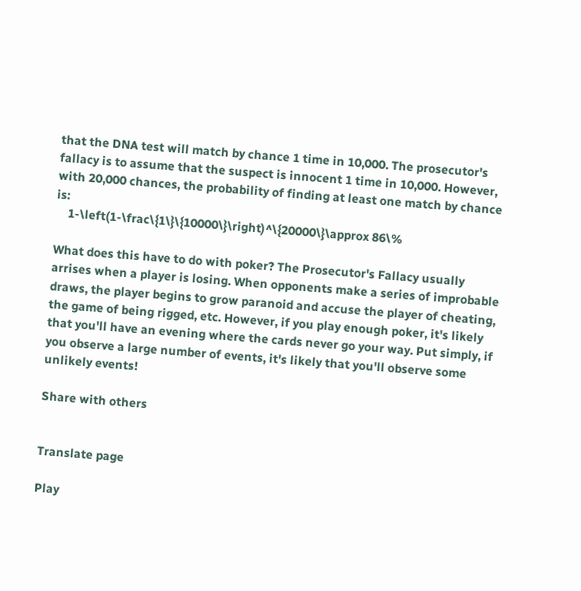that the DNA test will match by chance 1 time in 10,000. The prosecutor's fallacy is to assume that the suspect is innocent 1 time in 10,000. However, with 20,000 chances, the probability of finding at least one match by chance is:
    1-\left(1-\frac\{1\}\{10000\}\right)^\{20000\}\approx 86\%

What does this have to do with poker? The Prosecutor's Fallacy usually arrises when a player is losing. When opponents make a series of improbable draws, the player begins to grow paranoid and accuse the player of cheating, the game of being rigged, etc. However, if you play enough poker, it's likely that you'll have an evening where the cards never go your way. Put simply, if you observe a large number of events, it's likely that you'll observe some unlikely events!

Share with others


Translate page

Play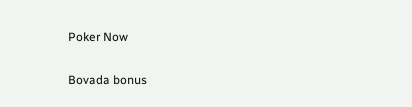Poker Now

Bovada bonus